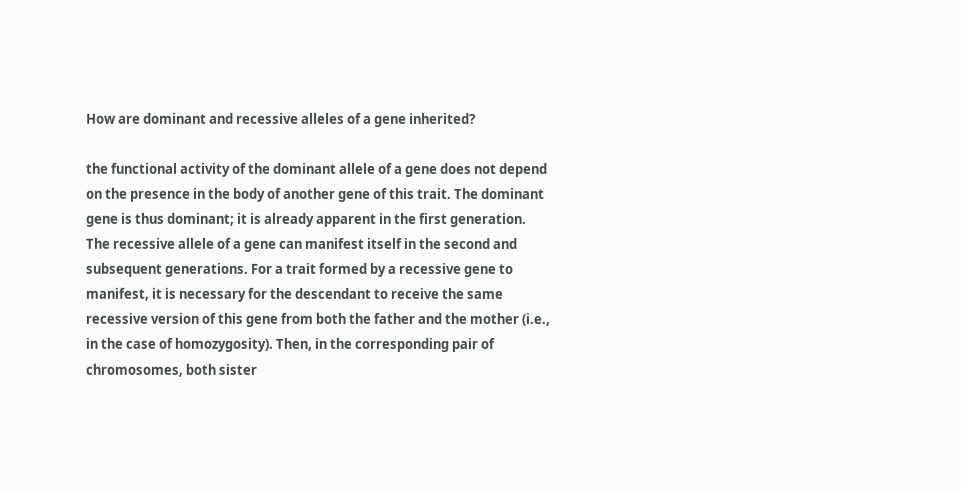How are dominant and recessive alleles of a gene inherited?

the functional activity of the dominant allele of a gene does not depend on the presence in the body of another gene of this trait. The dominant gene is thus dominant; it is already apparent in the first generation.
The recessive allele of a gene can manifest itself in the second and subsequent generations. For a trait formed by a recessive gene to manifest, it is necessary for the descendant to receive the same recessive version of this gene from both the father and the mother (i.e., in the case of homozygosity). Then, in the corresponding pair of chromosomes, both sister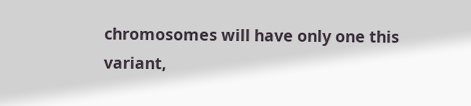chromosomes will have only one this variant,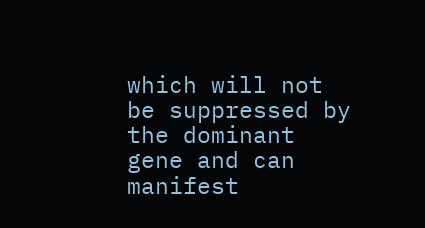which will not be suppressed by the dominant gene and can manifest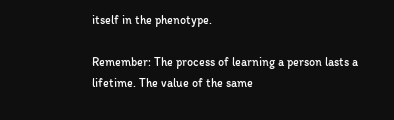itself in the phenotype.

Remember: The process of learning a person lasts a lifetime. The value of the same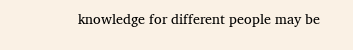knowledge for different people may be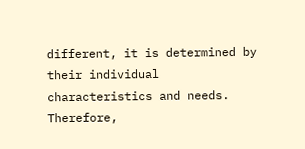different, it is determined by their individual characteristics and needs. Therefore,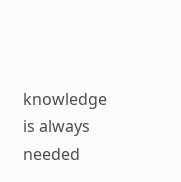knowledge is always needed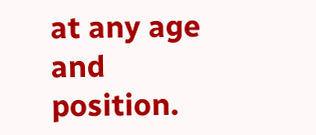at any age and position.